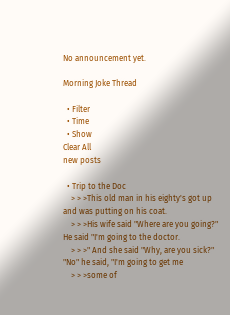No announcement yet.

Morning Joke Thread

  • Filter
  • Time
  • Show
Clear All
new posts

  • Trip to the Doc
    > > >This old man in his eighty's got up and was putting on his coat.
    > > >His wife said "Where are you going?" He said "I'm going to the doctor.
    > > >" And she said "Why, are you sick?" "No" he said, "I'm going to get me
    > > >some of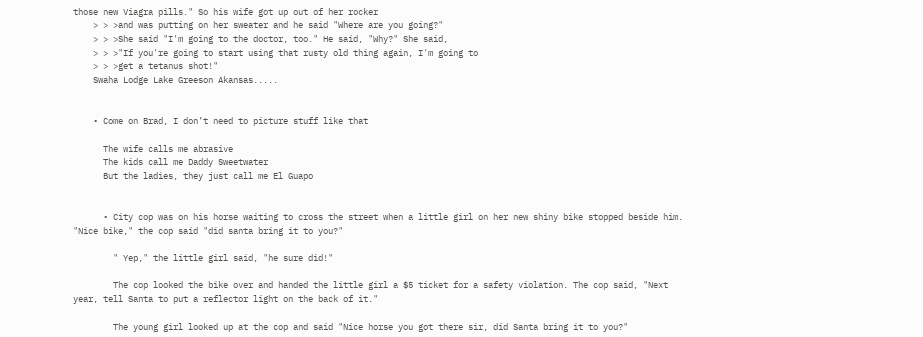those new Viagra pills." So his wife got up out of her rocker
    > > >and was putting on her sweater and he said "Where are you going?"
    > > >She said "I'm going to the doctor, too." He said, "Why?" She said,
    > > >"If you're going to start using that rusty old thing again, I'm going to
    > > >get a tetanus shot!"
    Swaha Lodge Lake Greeson Akansas.....


    • Come on Brad, I don’t need to picture stuff like that

      The wife calls me abrasive
      The kids call me Daddy Sweetwater
      But the ladies, they just call me El Guapo


      • City cop was on his horse waiting to cross the street when a little girl on her new shiny bike stopped beside him. "Nice bike," the cop said "did santa bring it to you?"

        " Yep," the little girl said, "he sure did!"

        The cop looked the bike over and handed the little girl a $5 ticket for a safety violation. The cop said, "Next year, tell Santa to put a reflector light on the back of it."

        The young girl looked up at the cop and said "Nice horse you got there sir, did Santa bring it to you?"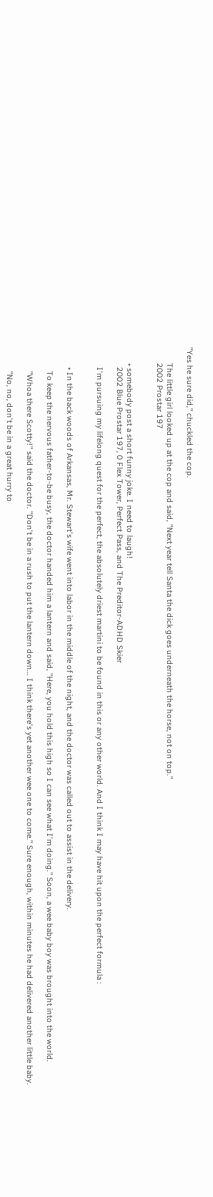"Yes he sure did," chuckled the cop.

        The little girl looked up at the cop and said, "Next year tell Santa the dick goes underneath the horse, not on top."
        2002 Prostar 197


        • somebody post a short funny joke. I need to laugh!
          2002 Blue Prostar 197, 0 Flex Tower, Perfect Pass, and The Preditor-ADHD Skier

          I'm pursuing my lifelong quest for the perfect, the absolutely driest martini to be found in this or any other world. And I think I may have hit upon the perfect formula :


          • In the back woods of Arkansas, Mr. Stewart's wife went into labor in the middle of the night, and the doctor was called out to assist in the delivery.

            To keep the nervous father-to-be busy, the doctor handed him a lantern and said, "Here, you hold this high so I can see what I'm doing." Soon, a wee baby boy was brought into the world.

            "Whoa there Scotty!" said the doctor. "Don't be in a rush to put the lantern down... I think there's yet another wee one to come." Sure enough, within minutes he had delivered another little baby.

            "No, no, don't be in a great hurry to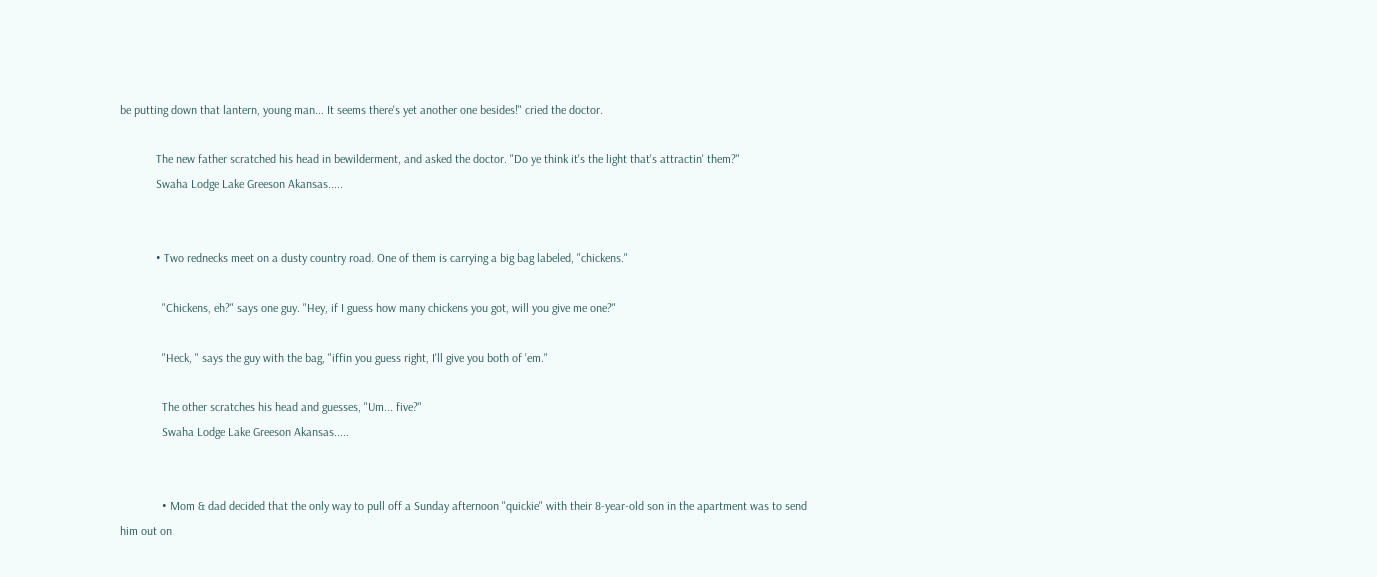be putting down that lantern, young man... It seems there's yet another one besides!" cried the doctor.

            The new father scratched his head in bewilderment, and asked the doctor. "Do ye think it's the light that's attractin' them?"
            Swaha Lodge Lake Greeson Akansas.....


            • Two rednecks meet on a dusty country road. One of them is carrying a big bag labeled, "chickens."

              "Chickens, eh?" says one guy. "Hey, if I guess how many chickens you got, will you give me one?"

              "Heck, " says the guy with the bag, "iffin you guess right, I'll give you both of 'em."

              The other scratches his head and guesses, "Um... five?"
              Swaha Lodge Lake Greeson Akansas.....


              • Mom & dad decided that the only way to pull off a Sunday afternoon "quickie" with their 8-year-old son in the apartment was to send him out on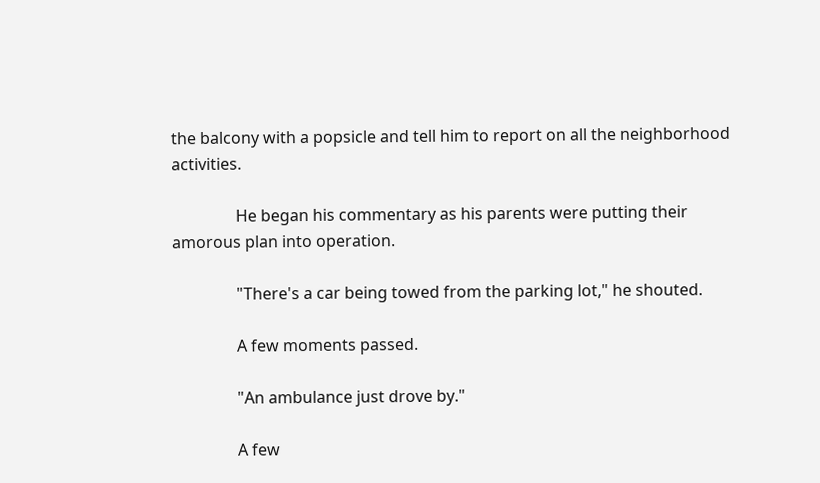the balcony with a popsicle and tell him to report on all the neighborhood activities.

                He began his commentary as his parents were putting their amorous plan into operation.

                "There's a car being towed from the parking lot," he shouted.

                A few moments passed.

                "An ambulance just drove by."

                A few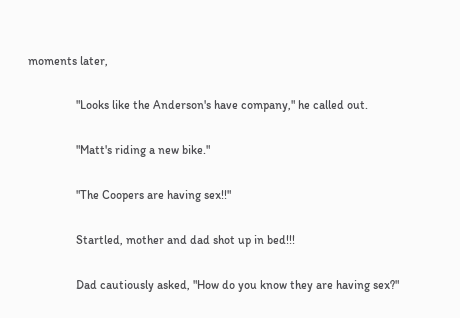moments later,

                "Looks like the Anderson's have company," he called out.

                "Matt's riding a new bike."

                "The Coopers are having sex!!"

                Startled, mother and dad shot up in bed!!!

                Dad cautiously asked, "How do you know they are having sex?"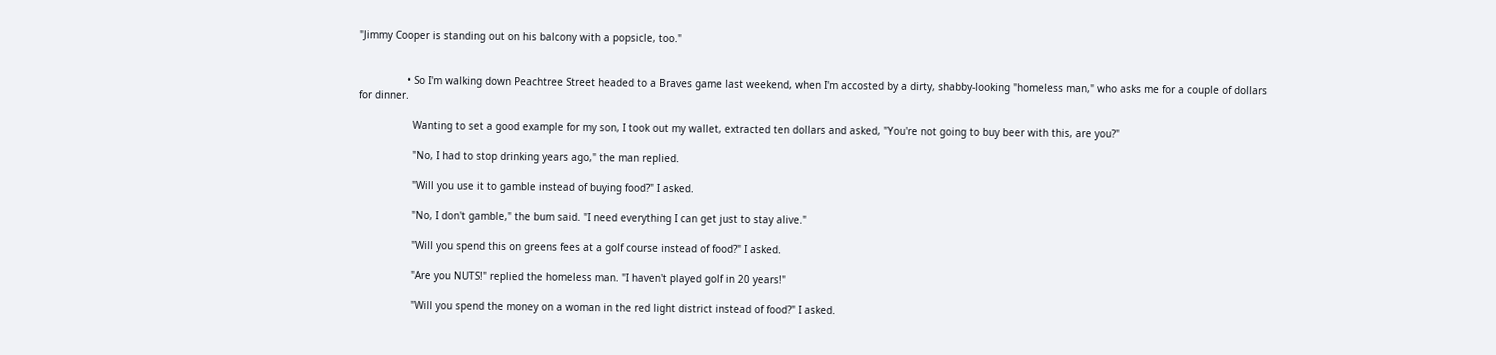"Jimmy Cooper is standing out on his balcony with a popsicle, too."


                • So I'm walking down Peachtree Street headed to a Braves game last weekend, when I'm accosted by a dirty, shabby-looking "homeless man," who asks me for a couple of dollars for dinner.

                  Wanting to set a good example for my son, I took out my wallet, extracted ten dollars and asked, "You're not going to buy beer with this, are you?"

                  "No, I had to stop drinking years ago," the man replied.

                  "Will you use it to gamble instead of buying food?" I asked.

                  "No, I don't gamble," the bum said. "I need everything I can get just to stay alive."

                  "Will you spend this on greens fees at a golf course instead of food?" I asked.

                  "Are you NUTS!" replied the homeless man. "I haven't played golf in 20 years!"

                  "Will you spend the money on a woman in the red light district instead of food?" I asked.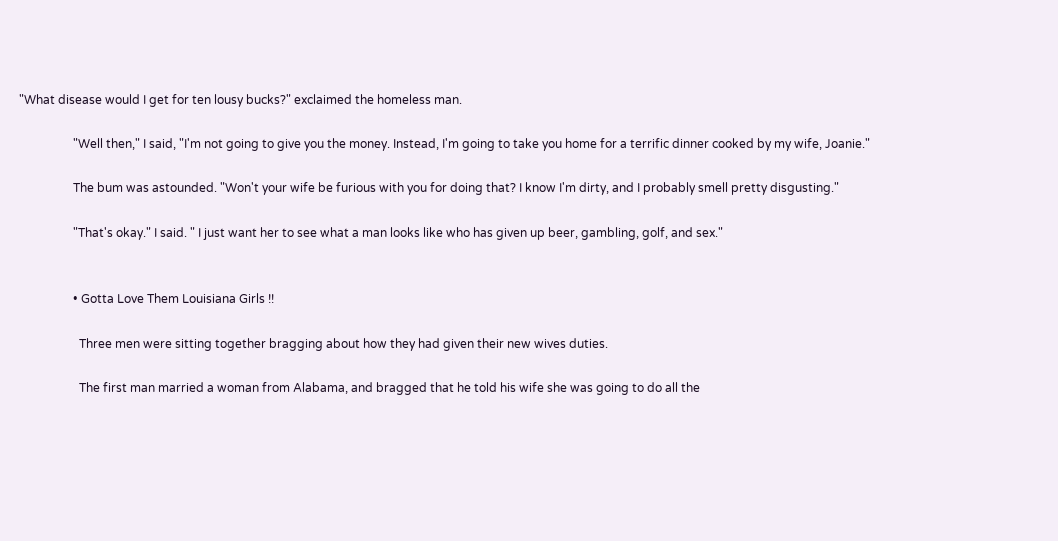"What disease would I get for ten lousy bucks?" exclaimed the homeless man.

                  "Well then," I said, "I'm not going to give you the money. Instead, I'm going to take you home for a terrific dinner cooked by my wife, Joanie."

                  The bum was astounded. "Won't your wife be furious with you for doing that? I know I'm dirty, and I probably smell pretty disgusting."

                  "That's okay." I said. " I just want her to see what a man looks like who has given up beer, gambling, golf, and sex."


                  • Gotta Love Them Louisiana Girls !!

                    Three men were sitting together bragging about how they had given their new wives duties.

                    The first man married a woman from Alabama, and bragged that he told his wife she was going to do all the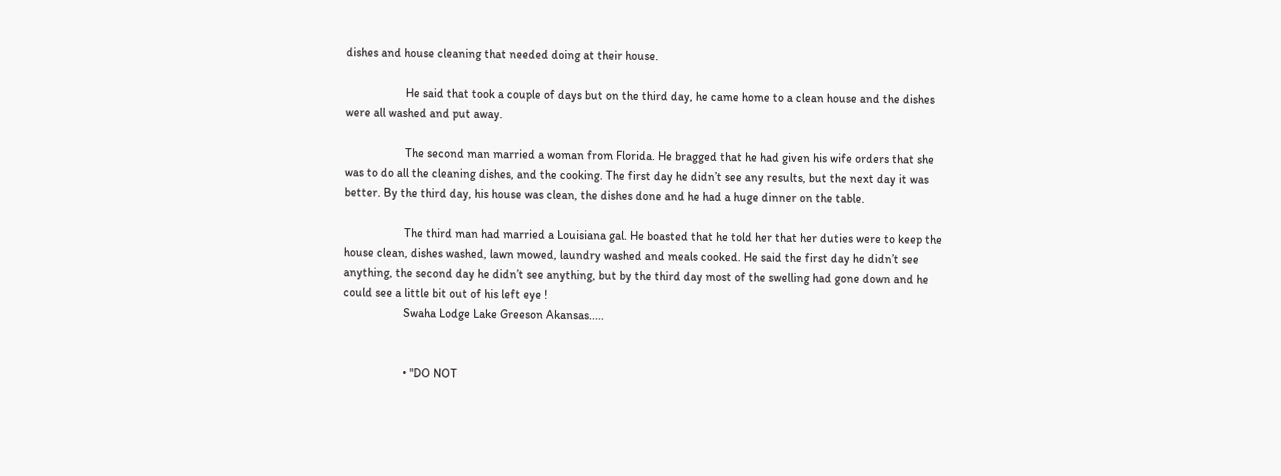dishes and house cleaning that needed doing at their house.

                    He said that took a couple of days but on the third day, he came home to a clean house and the dishes were all washed and put away.

                    The second man married a woman from Florida. He bragged that he had given his wife orders that she was to do all the cleaning dishes, and the cooking. The first day he didn’t see any results, but the next day it was better. By the third day, his house was clean, the dishes done and he had a huge dinner on the table.

                    The third man had married a Louisiana gal. He boasted that he told her that her duties were to keep the house clean, dishes washed, lawn mowed, laundry washed and meals cooked. He said the first day he didn’t see anything, the second day he didn’t see anything, but by the third day most of the swelling had gone down and he could see a little bit out of his left eye !
                    Swaha Lodge Lake Greeson Akansas.....


                    • "DO NOT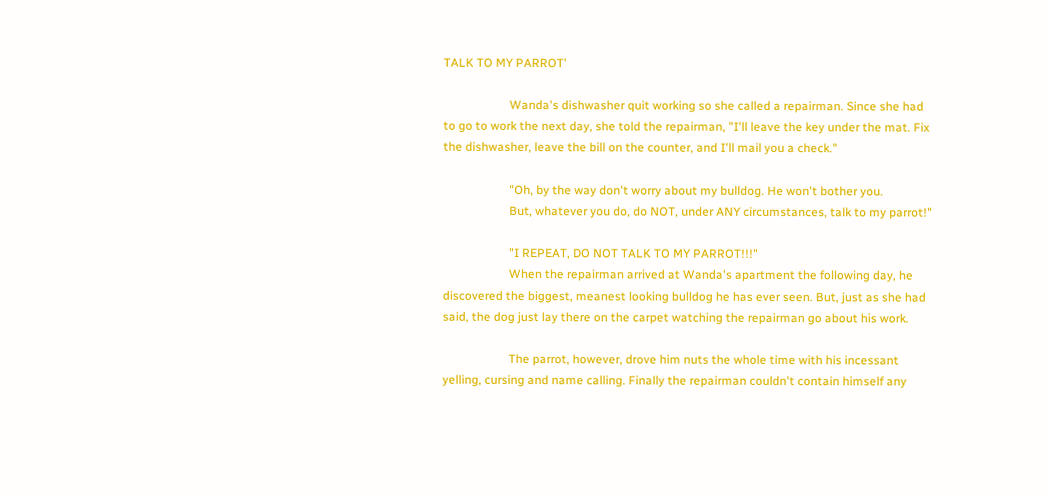TALK TO MY PARROT'

                      Wanda's dishwasher quit working so she called a repairman. Since she had to go to work the next day, she told the repairman, "I'll leave the key under the mat. Fix the dishwasher, leave the bill on the counter, and I'll mail you a check."

                      "Oh, by the way don't worry about my bulldog. He won't bother you.
                      But, whatever you do, do NOT, under ANY circumstances, talk to my parrot!"

                      "I REPEAT, DO NOT TALK TO MY PARROT!!!"
                      When the repairman arrived at Wanda's apartment the following day, he discovered the biggest, meanest looking bulldog he has ever seen. But, just as she had said, the dog just lay there on the carpet watching the repairman go about his work.

                      The parrot, however, drove him nuts the whole time with his incessant yelling, cursing and name calling. Finally the repairman couldn't contain himself any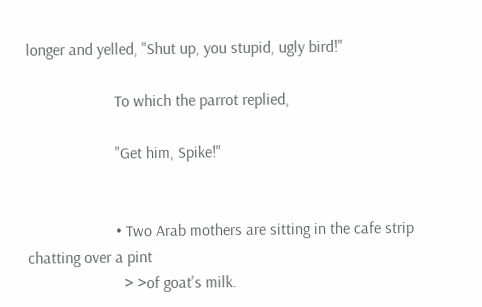longer and yelled, "Shut up, you stupid, ugly bird!"

                      To which the parrot replied,

                      "Get him, Spike!"


                      • Two Arab mothers are sitting in the cafe strip chatting over a pint
                        > >of goat's milk.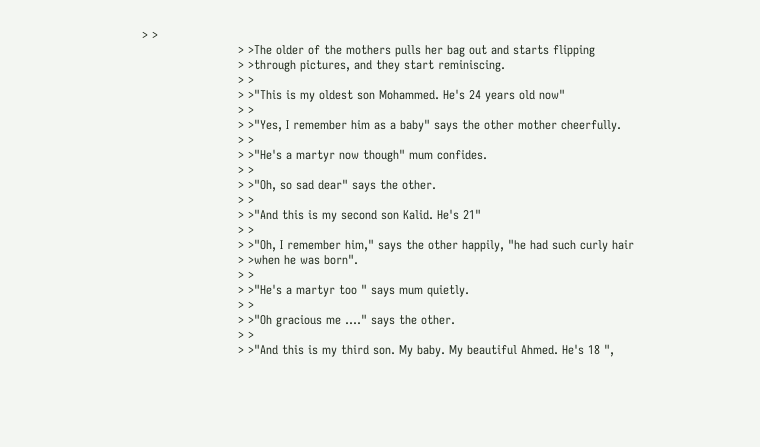> >
                        > >The older of the mothers pulls her bag out and starts flipping
                        > >through pictures, and they start reminiscing.
                        > >
                        > >"This is my oldest son Mohammed. He's 24 years old now"
                        > >
                        > >"Yes, I remember him as a baby" says the other mother cheerfully.
                        > >
                        > >"He's a martyr now though" mum confides.
                        > >
                        > >"Oh, so sad dear" says the other.
                        > >
                        > >"And this is my second son Kalid. He's 21"
                        > >
                        > >"Oh, I remember him," says the other happily, "he had such curly hair
                        > >when he was born".
                        > >
                        > >"He's a martyr too " says mum quietly.
                        > >
                        > >"Oh gracious me ...." says the other.
                        > >
                        > >"And this is my third son. My baby. My beautiful Ahmed. He's 18 ",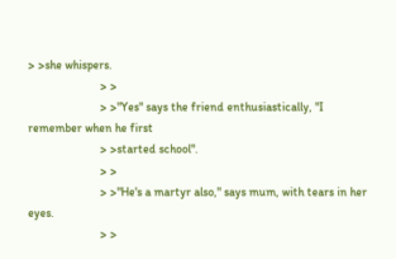> >she whispers.
                        > >
                        > >"Yes" says the friend enthusiastically, "I remember when he first
                        > >started school".
                        > >
                        > >"He's a martyr also," says mum, with tears in her eyes.
                        > >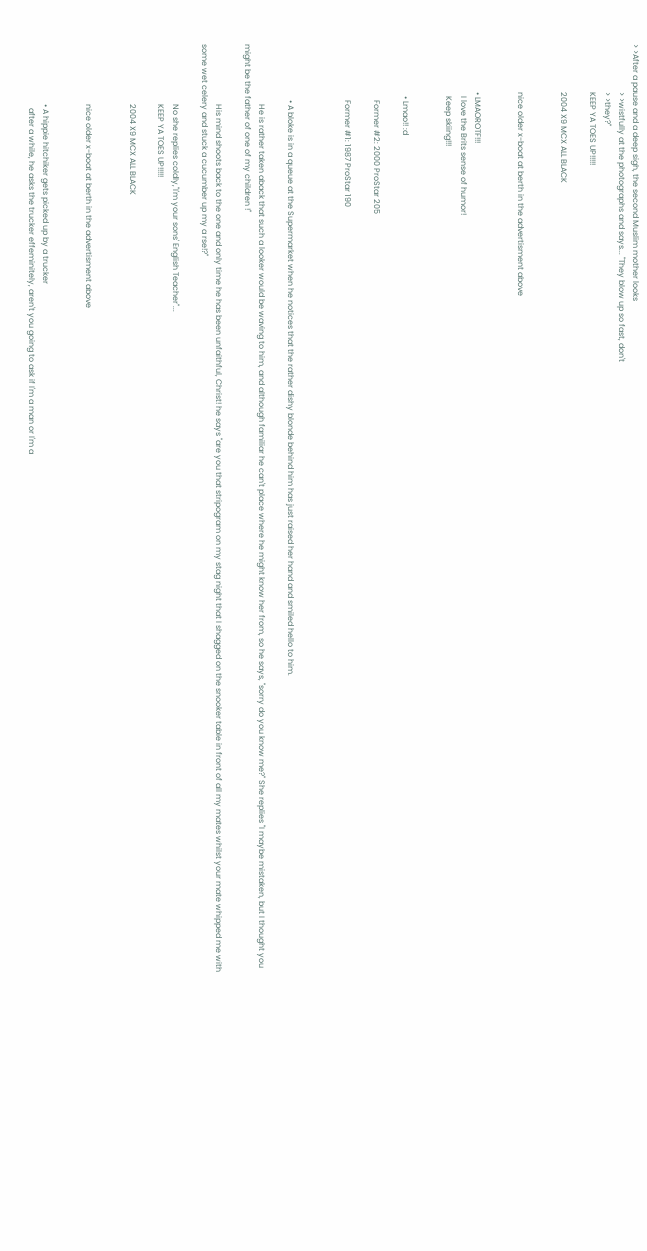> >After a pause and a deep sigh, the second Muslim mother looks
                        > >wistfully at the photographs and says... "They blow up so fast, don't
                        > >they?"
                        KEEP YA TOES UP!!!!!

                        2004 X9 MCX ALL BLACK


                        nice older x-boat at berth in the advertisment above


                        • LMAOROTF!!!
                          I love the Brits sense of humor!
                          Keep skiing!!!


                          • Lmao!! :d

                            Former #2: 2000 ProStar 205

                            Former #1: 1987 ProStar 190



                            • A bloke is in a queue at the Supermarket when he notices that the rather dishy blonde behind him has just raised her hand and smiled hello to him.

                              He is rather taken aback that such a looker would be waving to him, and although familiar he can't place where he might know her from, so he says, "sorry do you know me?" She replies "I maybe mistaken, but I thought you might be the father of one of my children !"

                              His mind shoots back to the one and only time he has been unfaithful, Christ! he says "are you that stripogram on my stag night that I shagged on the snooker table in front of all my mates whilst your mate whipped me with some wet celery and stuck a cucumber up my a rse!?"

                              No she replies coldly,"I'm your sons' English Teacher"...
                              KEEP YA TOES UP!!!!!

                              2004 X9 MCX ALL BLACK


                              nice older x-boat at berth in the advertisment above


                              • A hippie hitchiker gets picked up by a trucker
                                after a while, he asks the trucker effeminitely, aren't you going to ask if I'm a man or I'm a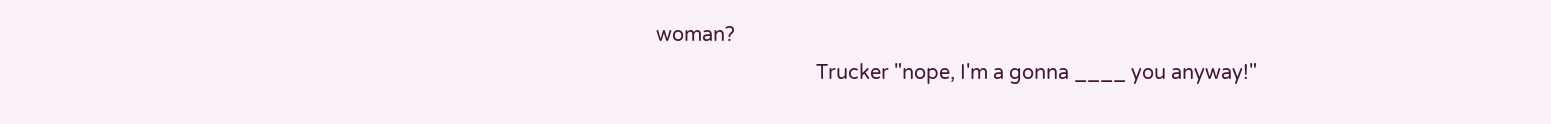woman?
                                Trucker "nope, I'm a gonna ____ you anyway!"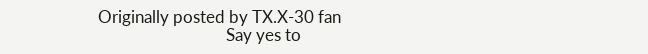Originally posted by TX.X-30 fan
                                Say yes to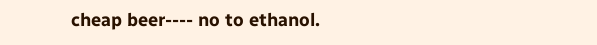cheap beer---- no to ethanol.